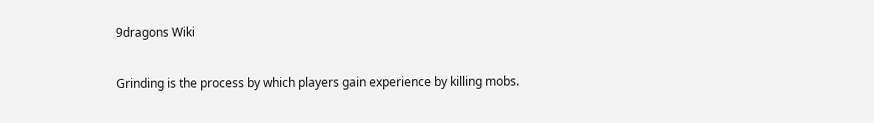9dragons Wiki

Grinding is the process by which players gain experience by killing mobs.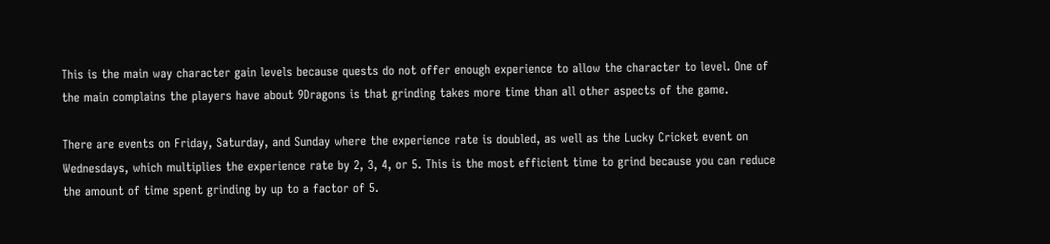This is the main way character gain levels because quests do not offer enough experience to allow the character to level. One of the main complains the players have about 9Dragons is that grinding takes more time than all other aspects of the game.

There are events on Friday, Saturday, and Sunday where the experience rate is doubled, as well as the Lucky Cricket event on Wednesdays, which multiplies the experience rate by 2, 3, 4, or 5. This is the most efficient time to grind because you can reduce the amount of time spent grinding by up to a factor of 5.